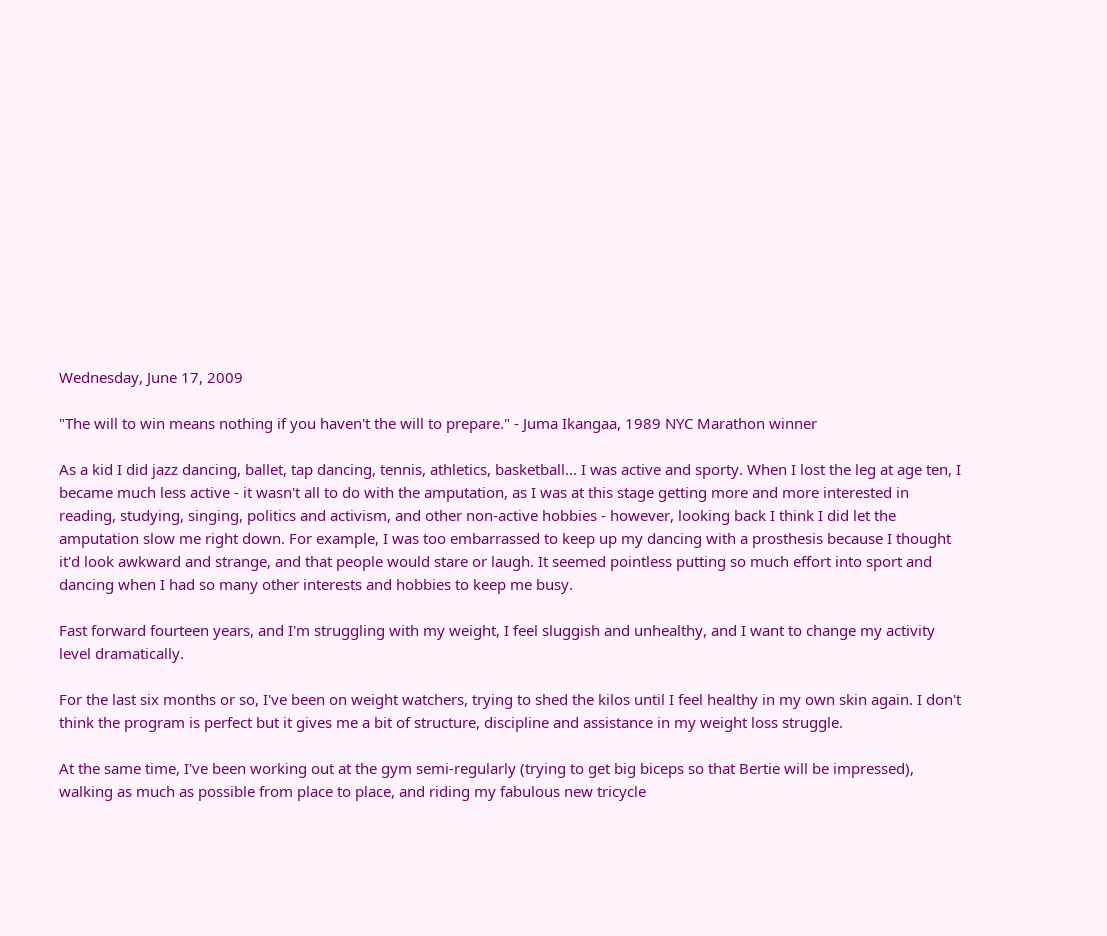Wednesday, June 17, 2009

"The will to win means nothing if you haven't the will to prepare." - Juma Ikangaa, 1989 NYC Marathon winner

As a kid I did jazz dancing, ballet, tap dancing, tennis, athletics, basketball... I was active and sporty. When I lost the leg at age ten, I became much less active - it wasn't all to do with the amputation, as I was at this stage getting more and more interested in reading, studying, singing, politics and activism, and other non-active hobbies - however, looking back I think I did let the amputation slow me right down. For example, I was too embarrassed to keep up my dancing with a prosthesis because I thought it'd look awkward and strange, and that people would stare or laugh. It seemed pointless putting so much effort into sport and dancing when I had so many other interests and hobbies to keep me busy.

Fast forward fourteen years, and I'm struggling with my weight, I feel sluggish and unhealthy, and I want to change my activity level dramatically.

For the last six months or so, I've been on weight watchers, trying to shed the kilos until I feel healthy in my own skin again. I don't think the program is perfect but it gives me a bit of structure, discipline and assistance in my weight loss struggle.

At the same time, I've been working out at the gym semi-regularly (trying to get big biceps so that Bertie will be impressed), walking as much as possible from place to place, and riding my fabulous new tricycle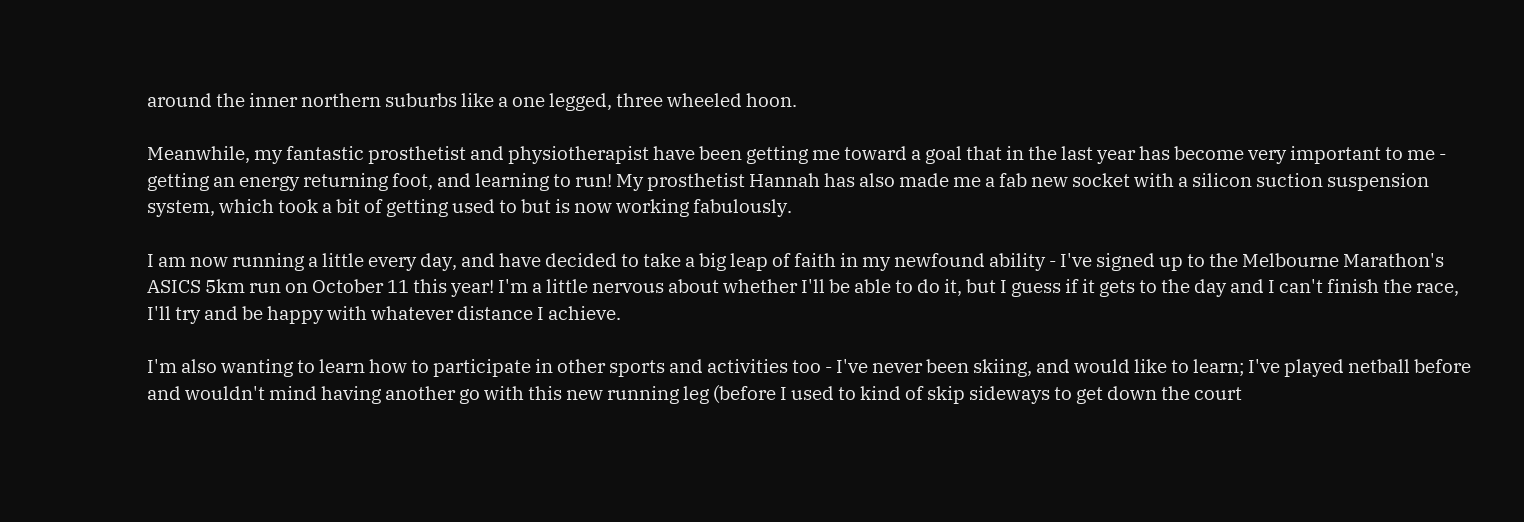around the inner northern suburbs like a one legged, three wheeled hoon.

Meanwhile, my fantastic prosthetist and physiotherapist have been getting me toward a goal that in the last year has become very important to me - getting an energy returning foot, and learning to run! My prosthetist Hannah has also made me a fab new socket with a silicon suction suspension system, which took a bit of getting used to but is now working fabulously.

I am now running a little every day, and have decided to take a big leap of faith in my newfound ability - I've signed up to the Melbourne Marathon's ASICS 5km run on October 11 this year! I'm a little nervous about whether I'll be able to do it, but I guess if it gets to the day and I can't finish the race, I'll try and be happy with whatever distance I achieve.

I'm also wanting to learn how to participate in other sports and activities too - I've never been skiing, and would like to learn; I've played netball before and wouldn't mind having another go with this new running leg (before I used to kind of skip sideways to get down the court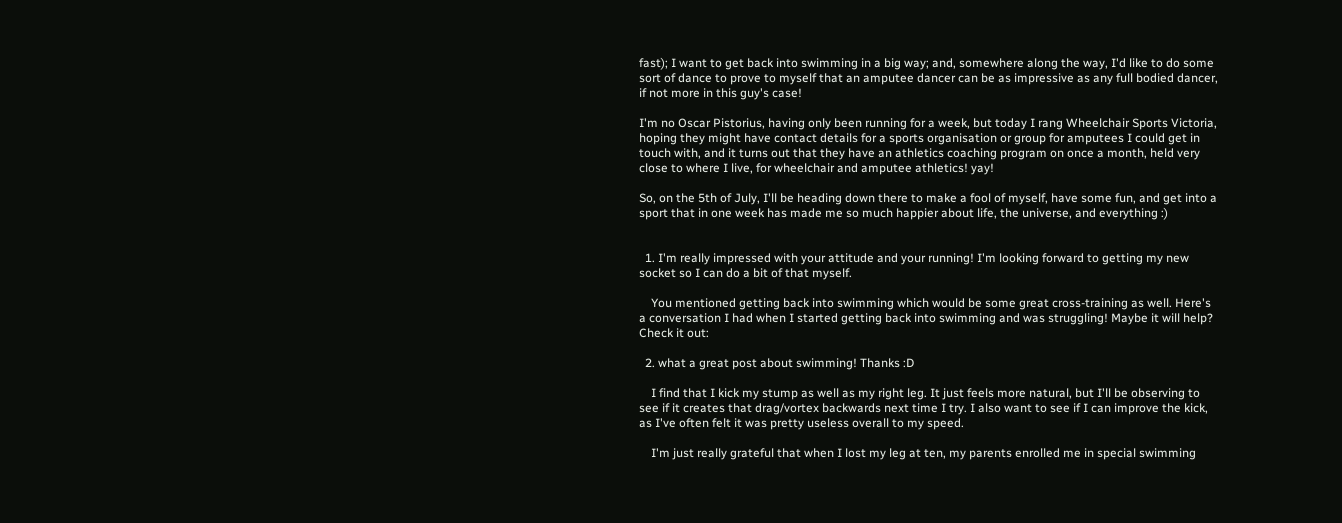fast); I want to get back into swimming in a big way; and, somewhere along the way, I'd like to do some sort of dance to prove to myself that an amputee dancer can be as impressive as any full bodied dancer, if not more in this guy's case!

I'm no Oscar Pistorius, having only been running for a week, but today I rang Wheelchair Sports Victoria, hoping they might have contact details for a sports organisation or group for amputees I could get in touch with, and it turns out that they have an athletics coaching program on once a month, held very close to where I live, for wheelchair and amputee athletics! yay!

So, on the 5th of July, I'll be heading down there to make a fool of myself, have some fun, and get into a sport that in one week has made me so much happier about life, the universe, and everything :)


  1. I'm really impressed with your attitude and your running! I'm looking forward to getting my new socket so I can do a bit of that myself.

    You mentioned getting back into swimming which would be some great cross-training as well. Here's a conversation I had when I started getting back into swimming and was struggling! Maybe it will help? Check it out:

  2. what a great post about swimming! Thanks :D

    I find that I kick my stump as well as my right leg. It just feels more natural, but I'll be observing to see if it creates that drag/vortex backwards next time I try. I also want to see if I can improve the kick, as I've often felt it was pretty useless overall to my speed.

    I'm just really grateful that when I lost my leg at ten, my parents enrolled me in special swimming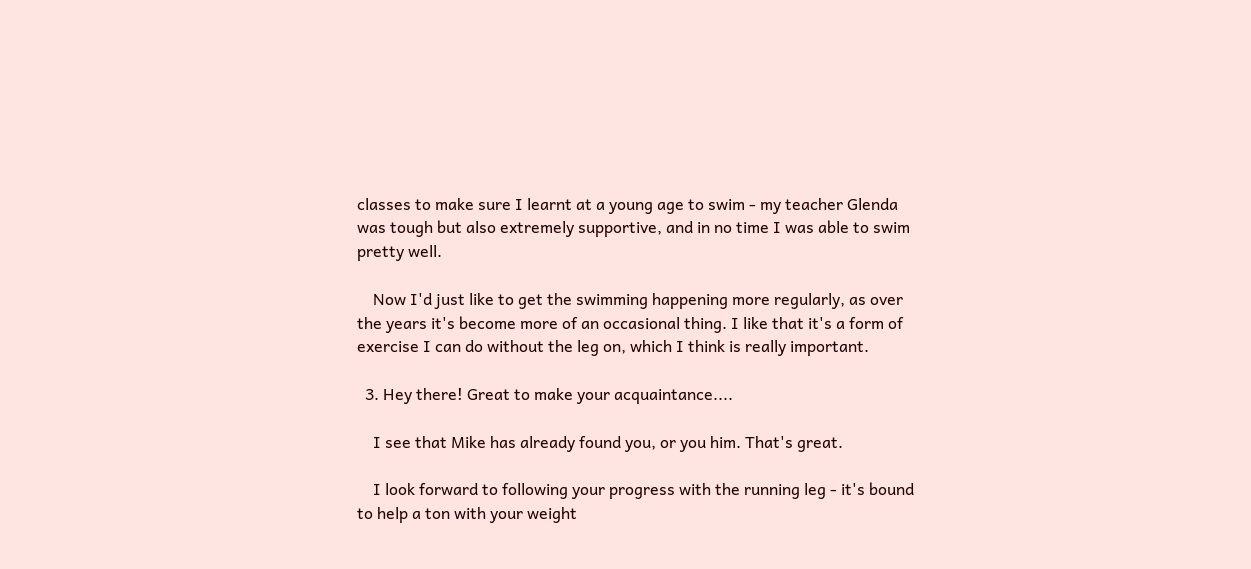classes to make sure I learnt at a young age to swim - my teacher Glenda was tough but also extremely supportive, and in no time I was able to swim pretty well.

    Now I'd just like to get the swimming happening more regularly, as over the years it's become more of an occasional thing. I like that it's a form of exercise I can do without the leg on, which I think is really important.

  3. Hey there! Great to make your acquaintance....

    I see that Mike has already found you, or you him. That's great.

    I look forward to following your progress with the running leg - it's bound to help a ton with your weight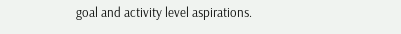goal and activity level aspirations.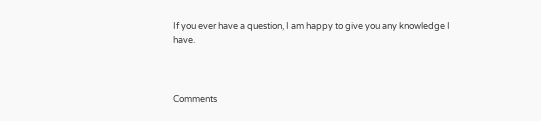If you ever have a question, I am happy to give you any knowledge I have.



Comments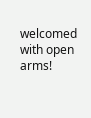welcomed with open arms!